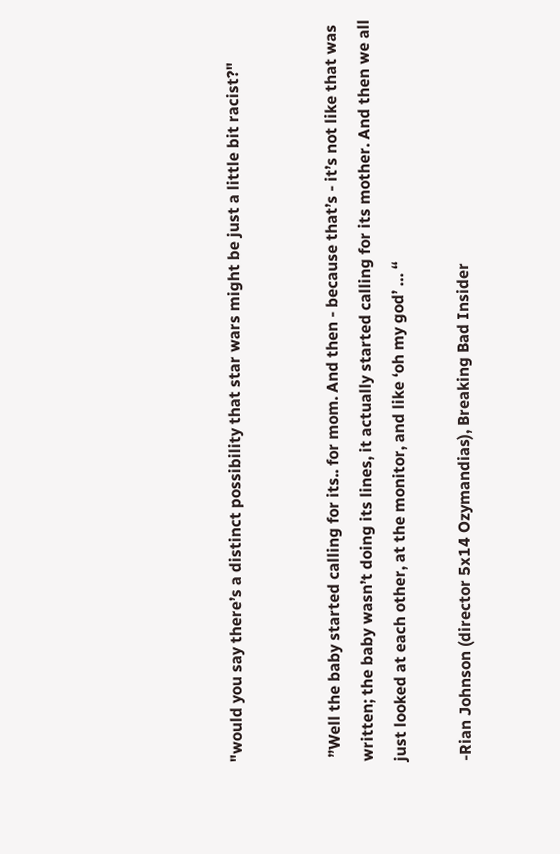"would you say there’s a distinct possibility that star wars might be just a little bit racist?"


 ”Well the baby started calling for its.. for mom. And then - because that’s - it’s not like that was written; the baby wasn’t doing its lines, it actually started calling for its mother. And then we all just looked at each other, at the monitor, and like ‘oh my god’ … “

-Rian Johnson (director 5x14 Ozymandias), Breaking Bad Insider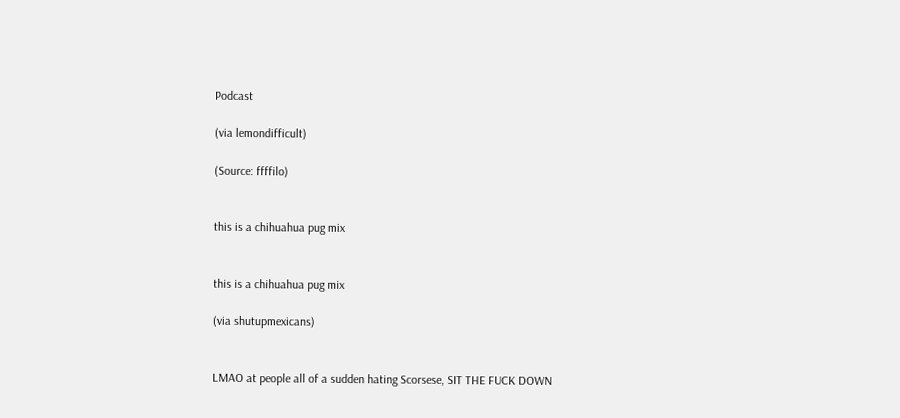Podcast

(via lemondifficult)

(Source: ffffilo)


this is a chihuahua pug mix


this is a chihuahua pug mix

(via shutupmexicans)


LMAO at people all of a sudden hating Scorsese, SIT THE FUCK DOWN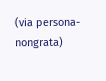(via persona-nongrata)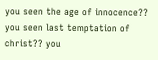you seen the age of innocence?? you seen last temptation of christ?? you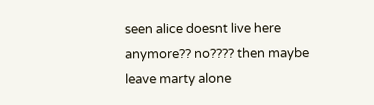seen alice doesnt live here anymore?? no???? then maybe leave marty alone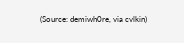(Source: demiwh0re, via cvlkin)